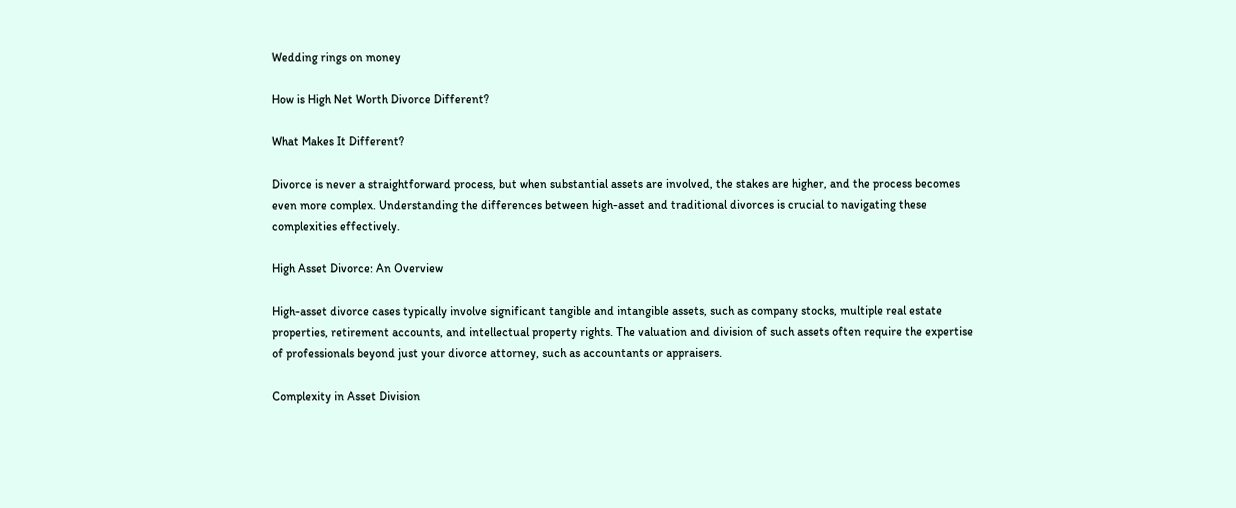Wedding rings on money

How is High Net Worth Divorce Different?

What Makes It Different?

Divorce is never a straightforward process, but when substantial assets are involved, the stakes are higher, and the process becomes even more complex. Understanding the differences between high-asset and traditional divorces is crucial to navigating these complexities effectively.

High Asset Divorce: An Overview

High-asset divorce cases typically involve significant tangible and intangible assets, such as company stocks, multiple real estate properties, retirement accounts, and intellectual property rights. The valuation and division of such assets often require the expertise of professionals beyond just your divorce attorney, such as accountants or appraisers.

Complexity in Asset Division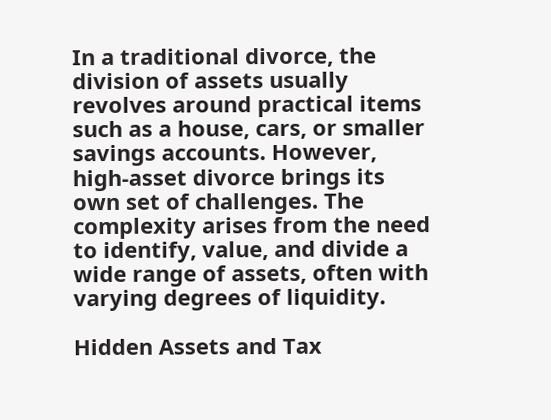In a traditional divorce, the division of assets usually revolves around practical items such as a house, cars, or smaller savings accounts. However, high-asset divorce brings its own set of challenges. The complexity arises from the need to identify, value, and divide a wide range of assets, often with varying degrees of liquidity.

Hidden Assets and Tax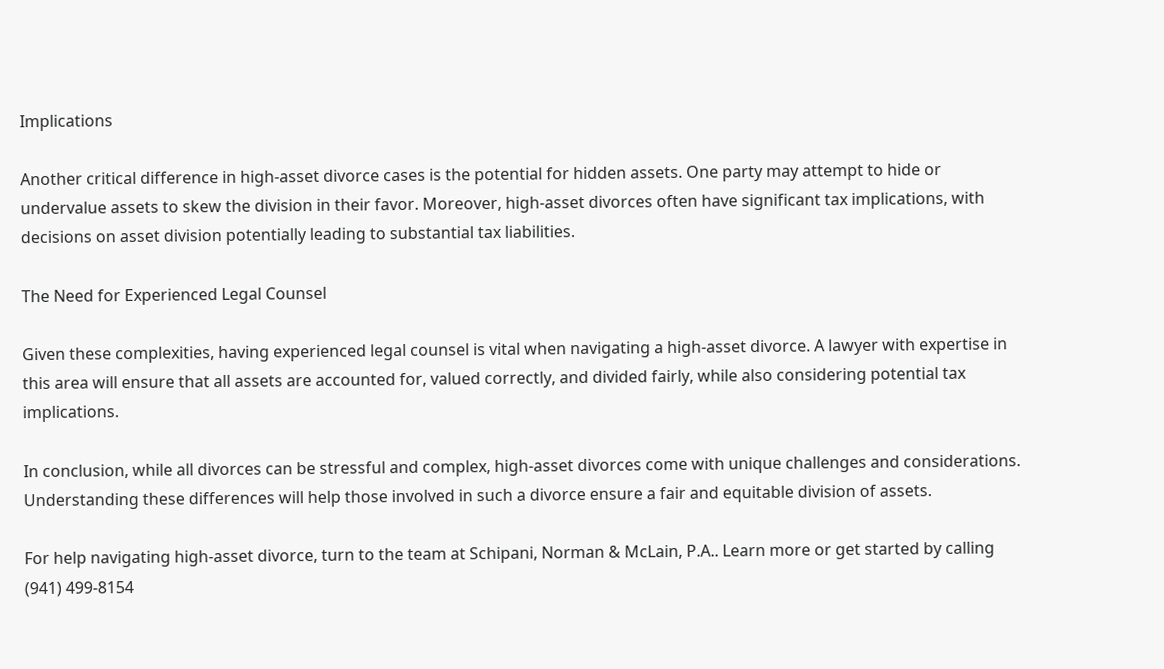Implications

Another critical difference in high-asset divorce cases is the potential for hidden assets. One party may attempt to hide or undervalue assets to skew the division in their favor. Moreover, high-asset divorces often have significant tax implications, with decisions on asset division potentially leading to substantial tax liabilities.

The Need for Experienced Legal Counsel

Given these complexities, having experienced legal counsel is vital when navigating a high-asset divorce. A lawyer with expertise in this area will ensure that all assets are accounted for, valued correctly, and divided fairly, while also considering potential tax implications.

In conclusion, while all divorces can be stressful and complex, high-asset divorces come with unique challenges and considerations. Understanding these differences will help those involved in such a divorce ensure a fair and equitable division of assets.

For help navigating high-asset divorce, turn to the team at Schipani, Norman & McLain, P.A.. Learn more or get started by calling (941) 499-8154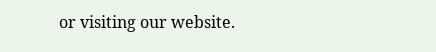or visiting our website.